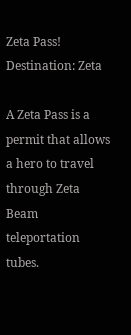Zeta Pass!
Destination: Zeta

A Zeta Pass is a permit that allows a hero to travel through Zeta Beam teleportation tubes.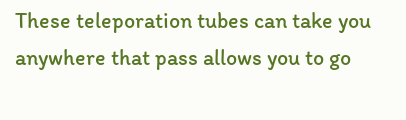These teleporation tubes can take you anywhere that pass allows you to go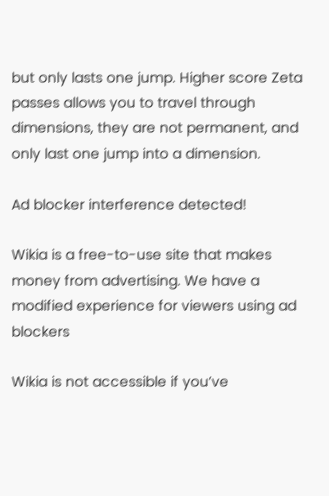but only lasts one jump. Higher score Zeta passes allows you to travel through dimensions, they are not permanent, and only last one jump into a dimension.

Ad blocker interference detected!

Wikia is a free-to-use site that makes money from advertising. We have a modified experience for viewers using ad blockers

Wikia is not accessible if you’ve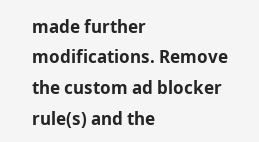made further modifications. Remove the custom ad blocker rule(s) and the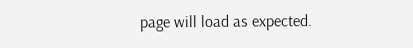page will load as expected.